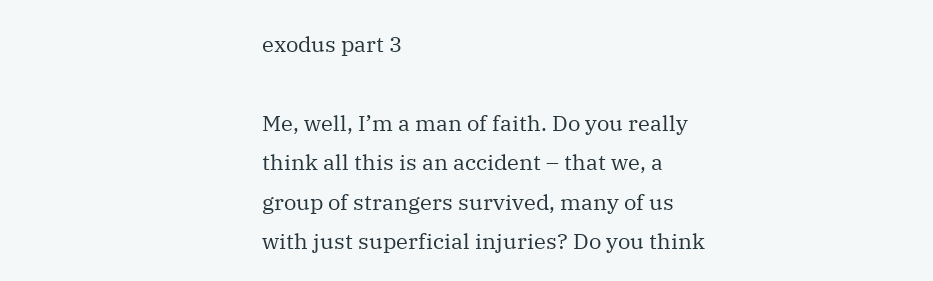exodus part 3

Me, well, I’m a man of faith. Do you really think all this is an accident – that we, a group of strangers survived, many of us with just superficial injuries? Do you think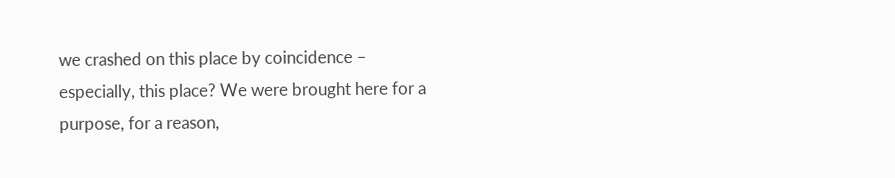we crashed on this place by coincidence – especially, this place? We were brought here for a purpose, for a reason,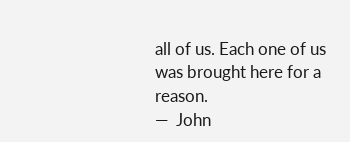all of us. Each one of us was brought here for a reason.
—  John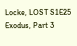Locke, LOST S1E25 Exodus, Part 3